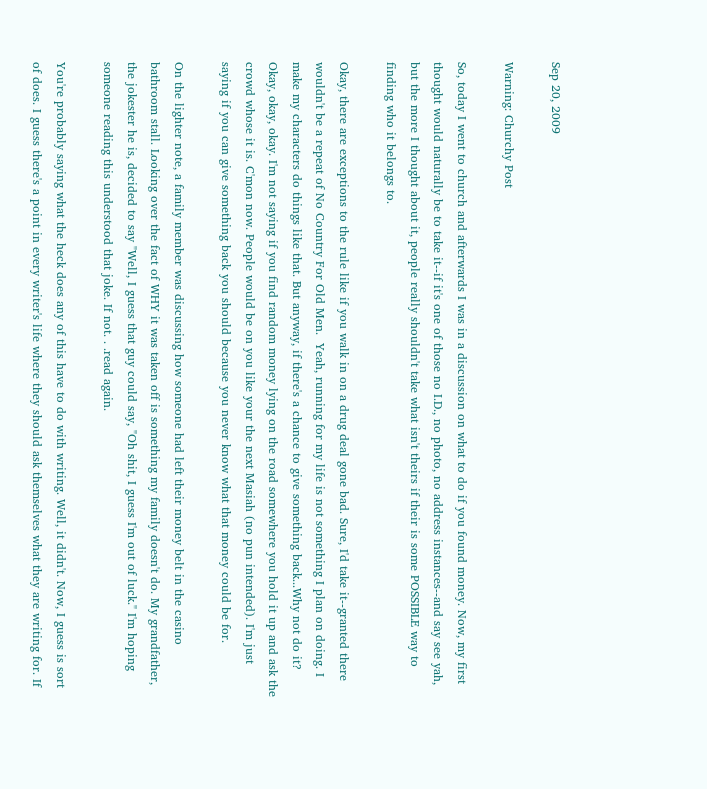Sep 20, 2009

Warning: Churchy Post

So, today I went to church and afterwards I was in a discussion on what to do if you found money. Now, my first thought would naturally be to take it--if it's one of those no I.D., no photo, no address instances--and say see yah, but the more I thought about it, people really shouldn't take what isn't theirs if their is some POSSIBLE way to finding who it belongs to.

Okay, there are exceptions to the rule like if you walk in on a drug deal gone bad. Sure, I'd take it--granted there wouldn't be a repeat of No Country For Old Men.  Yeah, running for my life is not something I plan on doing. I make my characters do things like that. But anyway, if there's a chance to give something back...Why not do it? Okay, okay, okay. I'm not saying if you find random money lying on the road somewhere you hold it up and ask the crowd whose it is. C'mon now. People would be on you like your the next Masiah (no pun intended). I'm just saying if you can give something back you should because you never know what that money could be for.

On the lighter note, a family member was discussing how someone had left their money belt in the casino bathroom stall. Looking over the fact of WHY it was taken off is something my family doesn't do. My grandfather, the jokester he is, decided to say "Well, I guess that guy could say, "Oh shit, I guess I'm out of luck." I'm hoping someone reading this understood that joke. If not. . .read again.

You're probably saying what the heck does any of this have to do with writing. Well, it didn't. Now, I guess is sort of does. I guess there's a point in every writer's life where they should ask themselves what they are writing for. If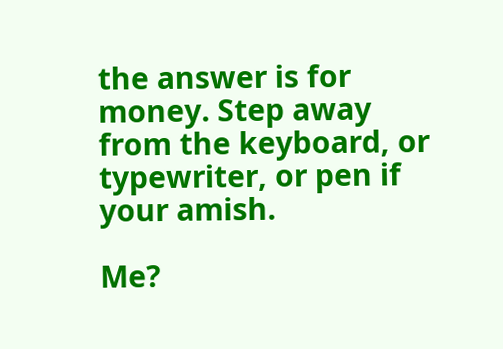the answer is for money. Step away from the keyboard, or typewriter, or pen if your amish.

Me?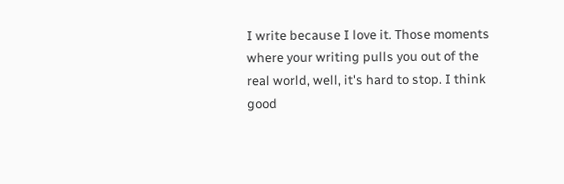I write because I love it. Those moments where your writing pulls you out of the real world, well, it's hard to stop. I think good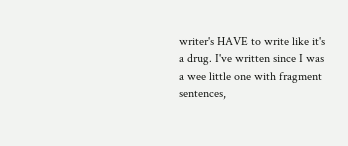writer's HAVE to write like it's a drug. I've written since I was a wee little one with fragment sentences,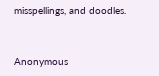misspellings, and doodles.


Anonymous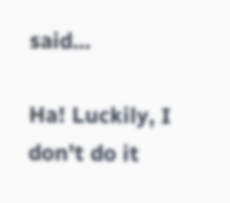said...

Ha! Luckily, I don't do it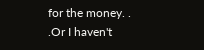for the money. . .Or I haven't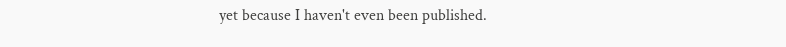yet because I haven't even been published.